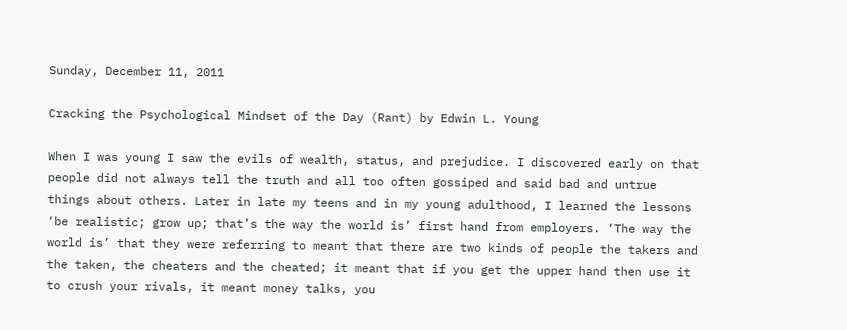Sunday, December 11, 2011

Cracking the Psychological Mindset of the Day (Rant) by Edwin L. Young

When I was young I saw the evils of wealth, status, and prejudice. I discovered early on that people did not always tell the truth and all too often gossiped and said bad and untrue things about others. Later in late my teens and in my young adulthood, I learned the lessons ‘be realistic; grow up; that’s the way the world is’ first hand from employers. ‘The way the world is’ that they were referring to meant that there are two kinds of people the takers and the taken, the cheaters and the cheated; it meant that if you get the upper hand then use it to crush your rivals, it meant money talks, you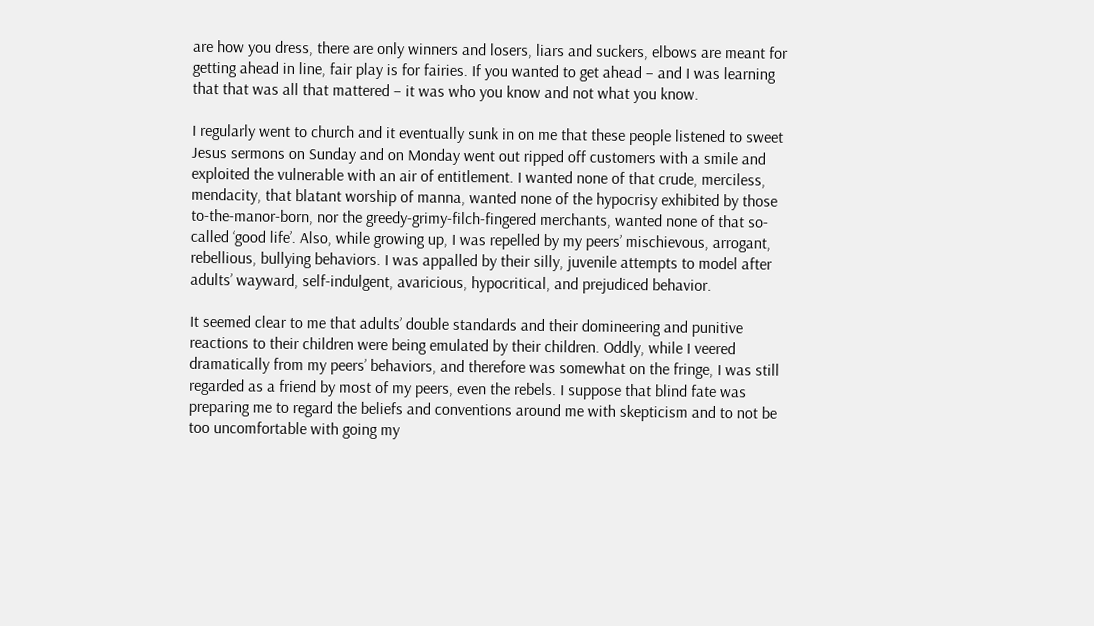are how you dress, there are only winners and losers, liars and suckers, elbows are meant for getting ahead in line, fair play is for fairies. If you wanted to get ahead – and I was learning that that was all that mattered – it was who you know and not what you know.

I regularly went to church and it eventually sunk in on me that these people listened to sweet Jesus sermons on Sunday and on Monday went out ripped off customers with a smile and exploited the vulnerable with an air of entitlement. I wanted none of that crude, merciless, mendacity, that blatant worship of manna, wanted none of the hypocrisy exhibited by those to-the-manor-born, nor the greedy-grimy-filch-fingered merchants, wanted none of that so-called ‘good life’. Also, while growing up, I was repelled by my peers’ mischievous, arrogant, rebellious, bullying behaviors. I was appalled by their silly, juvenile attempts to model after adults’ wayward, self-indulgent, avaricious, hypocritical, and prejudiced behavior.

It seemed clear to me that adults’ double standards and their domineering and punitive reactions to their children were being emulated by their children. Oddly, while I veered dramatically from my peers’ behaviors, and therefore was somewhat on the fringe, I was still regarded as a friend by most of my peers, even the rebels. I suppose that blind fate was preparing me to regard the beliefs and conventions around me with skepticism and to not be too uncomfortable with going my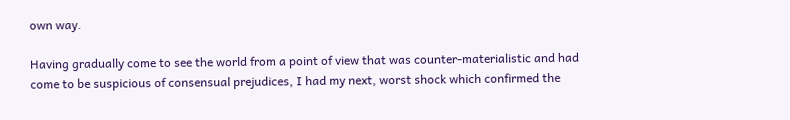own way.

Having gradually come to see the world from a point of view that was counter-materialistic and had come to be suspicious of consensual prejudices, I had my next, worst shock which confirmed the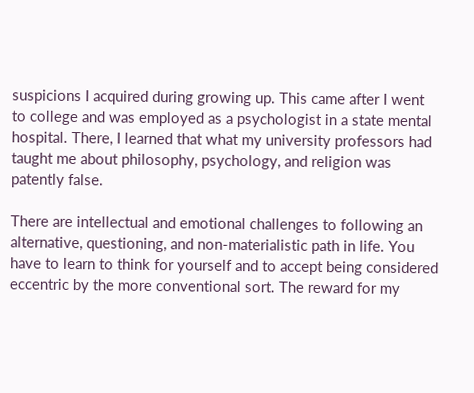suspicions I acquired during growing up. This came after I went to college and was employed as a psychologist in a state mental hospital. There, I learned that what my university professors had taught me about philosophy, psychology, and religion was patently false.

There are intellectual and emotional challenges to following an alternative, questioning, and non-materialistic path in life. You have to learn to think for yourself and to accept being considered eccentric by the more conventional sort. The reward for my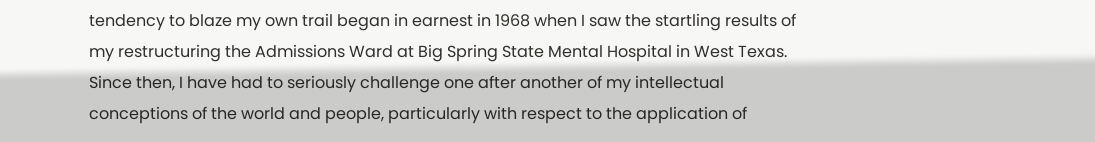tendency to blaze my own trail began in earnest in 1968 when I saw the startling results of my restructuring the Admissions Ward at Big Spring State Mental Hospital in West Texas. Since then, I have had to seriously challenge one after another of my intellectual conceptions of the world and people, particularly with respect to the application of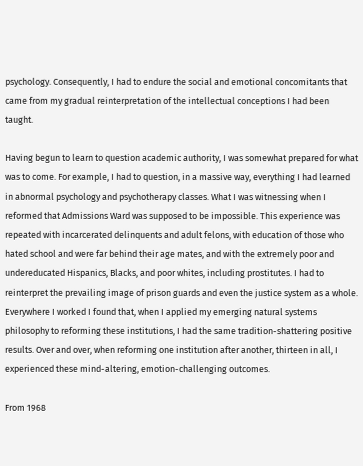psychology. Consequently, I had to endure the social and emotional concomitants that came from my gradual reinterpretation of the intellectual conceptions I had been taught.

Having begun to learn to question academic authority, I was somewhat prepared for what was to come. For example, I had to question, in a massive way, everything I had learned in abnormal psychology and psychotherapy classes. What I was witnessing when I reformed that Admissions Ward was supposed to be impossible. This experience was repeated with incarcerated delinquents and adult felons, with education of those who hated school and were far behind their age mates, and with the extremely poor and undereducated Hispanics, Blacks, and poor whites, including prostitutes. I had to reinterpret the prevailing image of prison guards and even the justice system as a whole. Everywhere I worked I found that, when I applied my emerging natural systems philosophy to reforming these institutions, I had the same tradition-shattering positive results. Over and over, when reforming one institution after another, thirteen in all, I experienced these mind-altering, emotion-challenging outcomes.

From 1968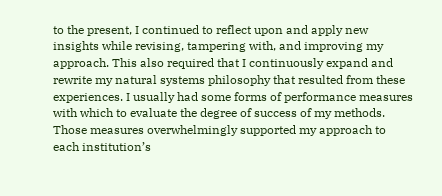to the present, I continued to reflect upon and apply new insights while revising, tampering with, and improving my approach. This also required that I continuously expand and rewrite my natural systems philosophy that resulted from these experiences. I usually had some forms of performance measures with which to evaluate the degree of success of my methods. Those measures overwhelmingly supported my approach to each institution’s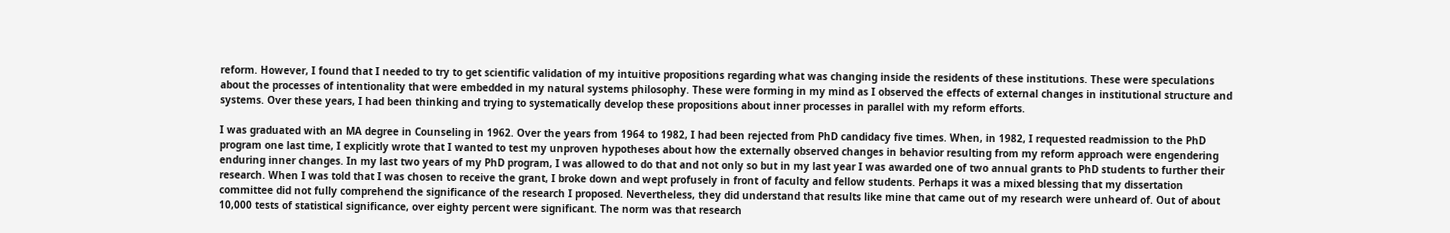reform. However, I found that I needed to try to get scientific validation of my intuitive propositions regarding what was changing inside the residents of these institutions. These were speculations about the processes of intentionality that were embedded in my natural systems philosophy. These were forming in my mind as I observed the effects of external changes in institutional structure and systems. Over these years, I had been thinking and trying to systematically develop these propositions about inner processes in parallel with my reform efforts.

I was graduated with an MA degree in Counseling in 1962. Over the years from 1964 to 1982, I had been rejected from PhD candidacy five times. When, in 1982, I requested readmission to the PhD program one last time, I explicitly wrote that I wanted to test my unproven hypotheses about how the externally observed changes in behavior resulting from my reform approach were engendering enduring inner changes. In my last two years of my PhD program, I was allowed to do that and not only so but in my last year I was awarded one of two annual grants to PhD students to further their research. When I was told that I was chosen to receive the grant, I broke down and wept profusely in front of faculty and fellow students. Perhaps it was a mixed blessing that my dissertation committee did not fully comprehend the significance of the research I proposed. Nevertheless, they did understand that results like mine that came out of my research were unheard of. Out of about 10,000 tests of statistical significance, over eighty percent were significant. The norm was that research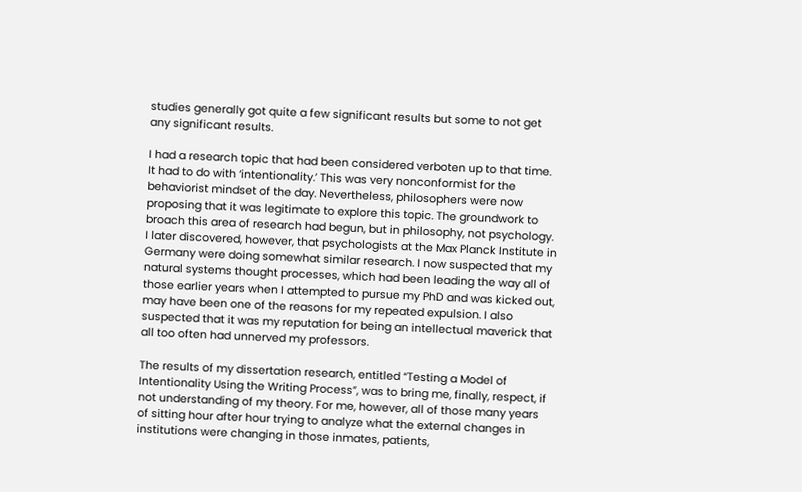studies generally got quite a few significant results but some to not get any significant results.

I had a research topic that had been considered verboten up to that time. It had to do with ‘intentionality.’ This was very nonconformist for the behaviorist mindset of the day. Nevertheless, philosophers were now proposing that it was legitimate to explore this topic. The groundwork to broach this area of research had begun, but in philosophy, not psychology. I later discovered, however, that psychologists at the Max Planck Institute in Germany were doing somewhat similar research. I now suspected that my natural systems thought processes, which had been leading the way all of those earlier years when I attempted to pursue my PhD and was kicked out, may have been one of the reasons for my repeated expulsion. I also suspected that it was my reputation for being an intellectual maverick that all too often had unnerved my professors.

The results of my dissertation research, entitled “Testing a Model of Intentionality Using the Writing Process”, was to bring me, finally, respect, if not understanding of my theory. For me, however, all of those many years of sitting hour after hour trying to analyze what the external changes in institutions were changing in those inmates, patients,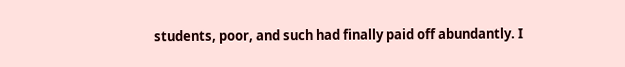students, poor, and such had finally paid off abundantly. I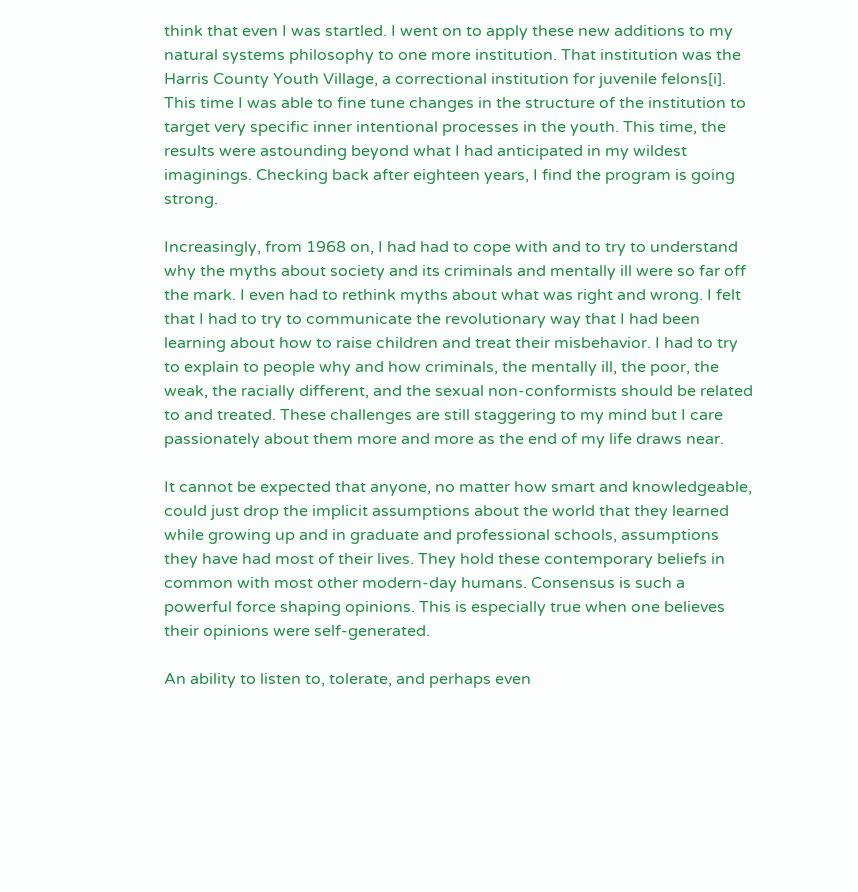think that even I was startled. I went on to apply these new additions to my natural systems philosophy to one more institution. That institution was the Harris County Youth Village, a correctional institution for juvenile felons[i]. This time I was able to fine tune changes in the structure of the institution to target very specific inner intentional processes in the youth. This time, the results were astounding beyond what I had anticipated in my wildest imaginings. Checking back after eighteen years, I find the program is going strong.

Increasingly, from 1968 on, I had had to cope with and to try to understand why the myths about society and its criminals and mentally ill were so far off the mark. I even had to rethink myths about what was right and wrong. I felt that I had to try to communicate the revolutionary way that I had been learning about how to raise children and treat their misbehavior. I had to try to explain to people why and how criminals, the mentally ill, the poor, the weak, the racially different, and the sexual non-conformists should be related to and treated. These challenges are still staggering to my mind but I care passionately about them more and more as the end of my life draws near.

It cannot be expected that anyone, no matter how smart and knowledgeable, could just drop the implicit assumptions about the world that they learned while growing up and in graduate and professional schools, assumptions they have had most of their lives. They hold these contemporary beliefs in common with most other modern-day humans. Consensus is such a powerful force shaping opinions. This is especially true when one believes their opinions were self-generated.

An ability to listen to, tolerate, and perhaps even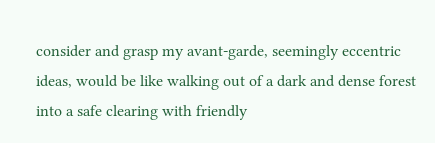consider and grasp my avant-garde, seemingly eccentric ideas, would be like walking out of a dark and dense forest into a safe clearing with friendly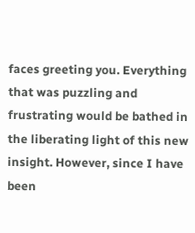faces greeting you. Everything that was puzzling and frustrating would be bathed in the liberating light of this new insight. However, since I have been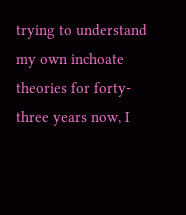trying to understand my own inchoate theories for forty-three years now, I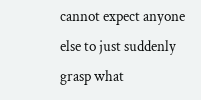cannot expect anyone else to just suddenly grasp what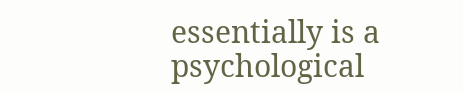essentially is a psychological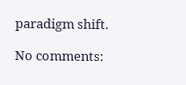paradigm shift.

No comments: